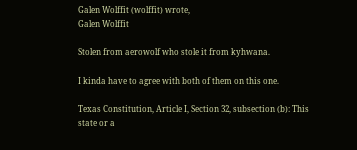Galen Wolffit (wolffit) wrote,
Galen Wolffit

Stolen from aerowolf who stole it from kyhwana.

I kinda have to agree with both of them on this one.

Texas Constitution, Article I, Section 32, subsection (b): This state or a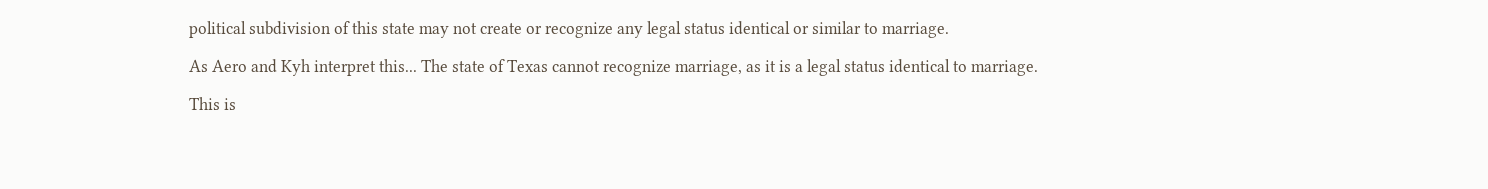political subdivision of this state may not create or recognize any legal status identical or similar to marriage.

As Aero and Kyh interpret this... The state of Texas cannot recognize marriage, as it is a legal status identical to marriage.

This is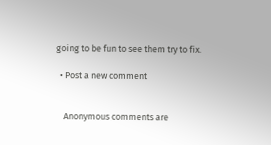going to be fun to see them try to fix.

  • Post a new comment


    Anonymous comments are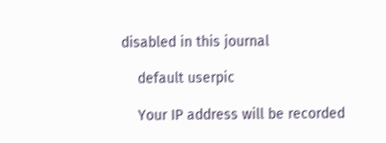disabled in this journal

    default userpic

    Your IP address will be recorded